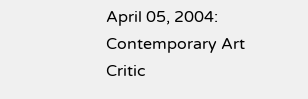April 05, 2004: Contemporary Art Critic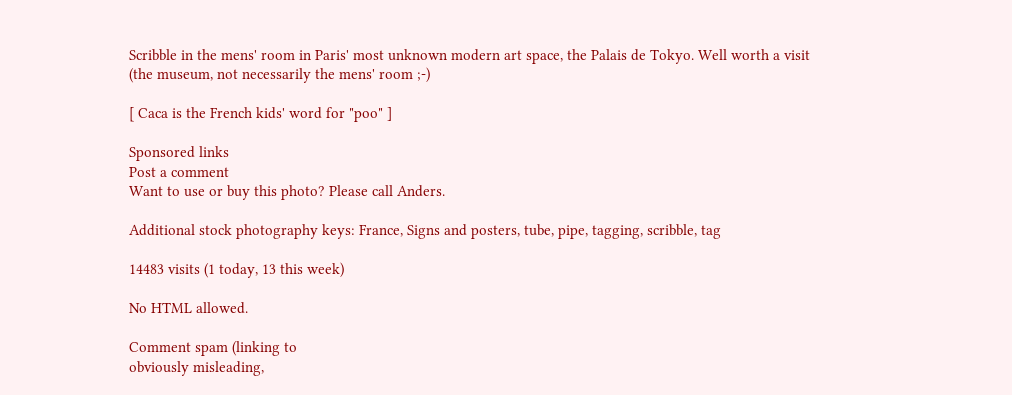Scribble in the mens' room in Paris' most unknown modern art space, the Palais de Tokyo. Well worth a visit (the museum, not necessarily the mens' room ;-)

[ Caca is the French kids' word for "poo" ]

Sponsored links
Post a comment
Want to use or buy this photo? Please call Anders.

Additional stock photography keys: France, Signs and posters, tube, pipe, tagging, scribble, tag

14483 visits (1 today, 13 this week)

No HTML allowed.

Comment spam (linking to
obviously misleading,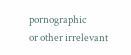pornographic
or other irrelevant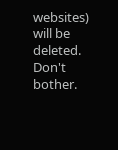websites) will be
deleted. Don't bother.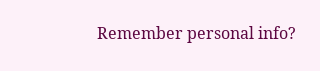Remember personal info?